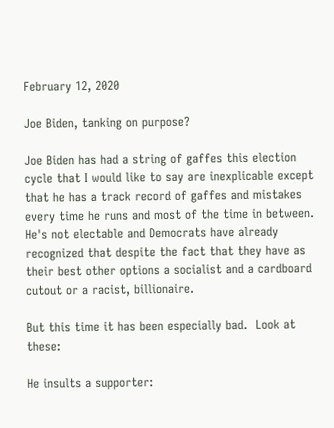February 12, 2020

Joe Biden, tanking on purpose?

Joe Biden has had a string of gaffes this election cycle that I would like to say are inexplicable except that he has a track record of gaffes and mistakes every time he runs and most of the time in between.  He's not electable and Democrats have already recognized that despite the fact that they have as their best other options a socialist and a cardboard cutout or a racist, billionaire.

But this time it has been especially bad.  Look at these:

He insults a supporter: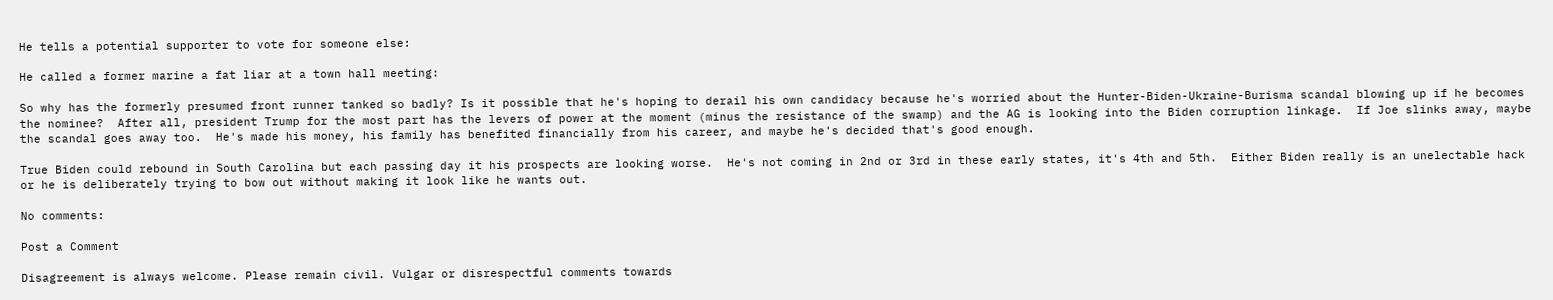He tells a potential supporter to vote for someone else:

He called a former marine a fat liar at a town hall meeting:

So why has the formerly presumed front runner tanked so badly? Is it possible that he's hoping to derail his own candidacy because he's worried about the Hunter-Biden-Ukraine-Burisma scandal blowing up if he becomes the nominee?  After all, president Trump for the most part has the levers of power at the moment (minus the resistance of the swamp) and the AG is looking into the Biden corruption linkage.  If Joe slinks away, maybe the scandal goes away too.  He's made his money, his family has benefited financially from his career, and maybe he's decided that's good enough.

True Biden could rebound in South Carolina but each passing day it his prospects are looking worse.  He's not coming in 2nd or 3rd in these early states, it's 4th and 5th.  Either Biden really is an unelectable hack or he is deliberately trying to bow out without making it look like he wants out.

No comments:

Post a Comment

Disagreement is always welcome. Please remain civil. Vulgar or disrespectful comments towards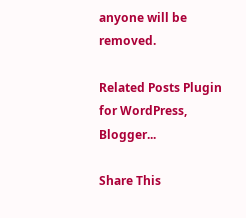anyone will be removed.

Related Posts Plugin for WordPress, Blogger...

Share This